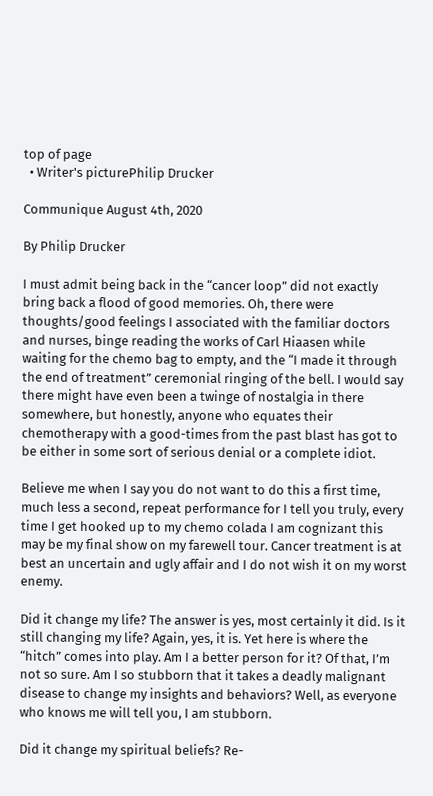top of page
  • Writer's picturePhilip Drucker

Communique August 4th, 2020

By Philip Drucker

I must admit being back in the “cancer loop” did not exactly bring back a flood of good memories. Oh, there were thoughts/good feelings I associated with the familiar doctors and nurses, binge reading the works of Carl Hiaasen while waiting for the chemo bag to empty, and the “I made it through the end of treatment” ceremonial ringing of the bell. I would say there might have even been a twinge of nostalgia in there somewhere, but honestly, anyone who equates their chemotherapy with a good-times from the past blast has got to be either in some sort of serious denial or a complete idiot.

Believe me when I say you do not want to do this a first time, much less a second, repeat performance for I tell you truly, every time I get hooked up to my chemo colada I am cognizant this may be my final show on my farewell tour. Cancer treatment is at best an uncertain and ugly affair and I do not wish it on my worst enemy.

Did it change my life? The answer is yes, most certainly it did. Is it still changing my life? Again, yes, it is. Yet here is where the “hitch” comes into play. Am I a better person for it? Of that, I’m not so sure. Am I so stubborn that it takes a deadly malignant disease to change my insights and behaviors? Well, as everyone who knows me will tell you, I am stubborn.

Did it change my spiritual beliefs? Re-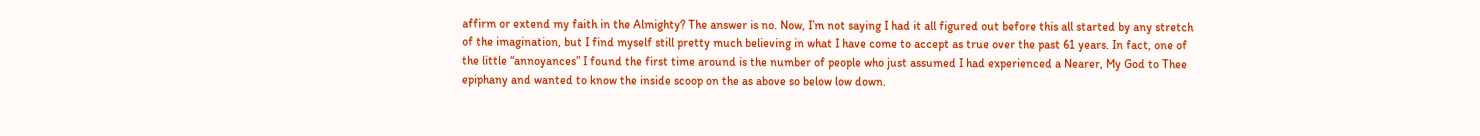affirm or extend my faith in the Almighty? The answer is no. Now, I’m not saying I had it all figured out before this all started by any stretch of the imagination, but I find myself still pretty much believing in what I have come to accept as true over the past 61 years. In fact, one of the little “annoyances” I found the first time around is the number of people who just assumed I had experienced a Nearer, My God to Thee epiphany and wanted to know the inside scoop on the as above so below low down.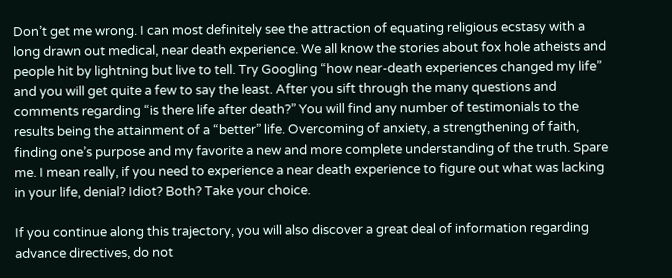Don’t get me wrong. I can most definitely see the attraction of equating religious ecstasy with a long drawn out medical, near death experience. We all know the stories about fox hole atheists and people hit by lightning but live to tell. Try Googling “how near-death experiences changed my life” and you will get quite a few to say the least. After you sift through the many questions and comments regarding “is there life after death?” You will find any number of testimonials to the results being the attainment of a “better” life. Overcoming of anxiety, a strengthening of faith, finding one’s purpose and my favorite a new and more complete understanding of the truth. Spare me. I mean really, if you need to experience a near death experience to figure out what was lacking in your life, denial? Idiot? Both? Take your choice.

If you continue along this trajectory, you will also discover a great deal of information regarding advance directives, do not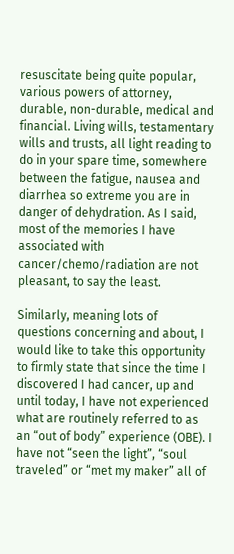resuscitate being quite popular, various powers of attorney, durable, non-durable, medical and financial. Living wills, testamentary wills and trusts, all light reading to do in your spare time, somewhere between the fatigue, nausea and diarrhea so extreme you are in danger of dehydration. As I said, most of the memories I have associated with cancer/chemo/radiation are not pleasant, to say the least.

Similarly, meaning lots of questions concerning and about, I would like to take this opportunity to firmly state that since the time I discovered I had cancer, up and until today, I have not experienced what are routinely referred to as an “out of body” experience (OBE). I have not “seen the light”, “soul traveled” or “met my maker” all of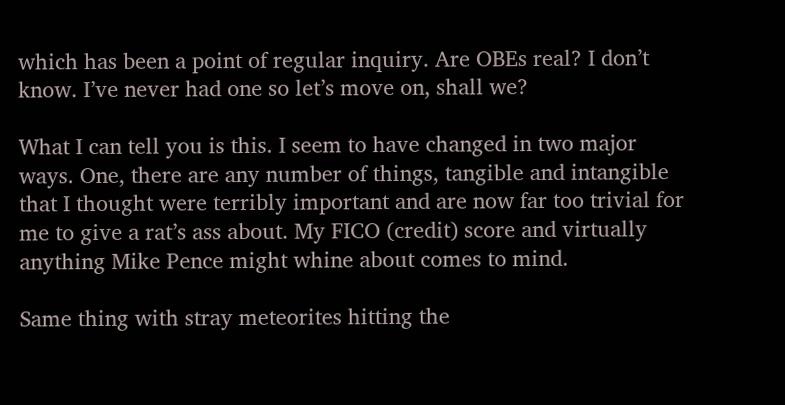which has been a point of regular inquiry. Are OBEs real? I don’t know. I’ve never had one so let’s move on, shall we?

What I can tell you is this. I seem to have changed in two major ways. One, there are any number of things, tangible and intangible that I thought were terribly important and are now far too trivial for me to give a rat’s ass about. My FICO (credit) score and virtually anything Mike Pence might whine about comes to mind.

Same thing with stray meteorites hitting the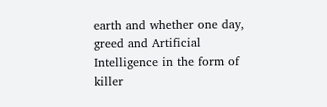earth and whether one day, greed and Artificial Intelligence in the form of killer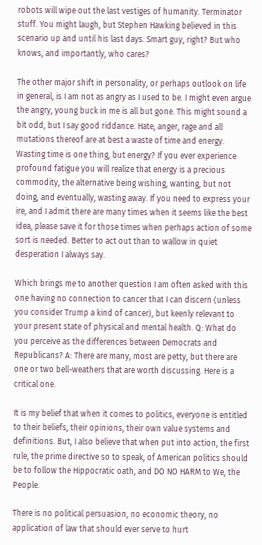robots will wipe out the last vestiges of humanity. Terminator stuff. You might laugh, but Stephen Hawking believed in this scenario up and until his last days. Smart guy, right? But who knows, and importantly, who cares?

The other major shift in personality, or perhaps outlook on life in general, is I am not as angry as I used to be. I might even argue the angry, young buck in me is all but gone. This might sound a bit odd, but I say good riddance. Hate, anger, rage and all mutations thereof are at best a waste of time and energy. Wasting time is one thing, but energy? If you ever experience profound fatigue you will realize that energy is a precious commodity, the alternative being wishing, wanting, but not doing, and eventually, wasting away. If you need to express your ire, and I admit there are many times when it seems like the best idea, please save it for those times when perhaps action of some sort is needed. Better to act out than to wallow in quiet desperation I always say.

Which brings me to another question I am often asked with this one having no connection to cancer that I can discern (unless you consider Trump a kind of cancer), but keenly relevant to your present state of physical and mental health. Q: What do you perceive as the differences between Democrats and Republicans? A: There are many, most are petty, but there are one or two bell-weathers that are worth discussing. Here is a critical one.

It is my belief that when it comes to politics, everyone is entitled to their beliefs, their opinions, their own value systems and definitions. But, I also believe that when put into action, the first rule, the prime directive so to speak, of American politics should be to follow the Hippocratic oath, and DO NO HARM to We, the People.

There is no political persuasion, no economic theory, no application of law that should ever serve to hurt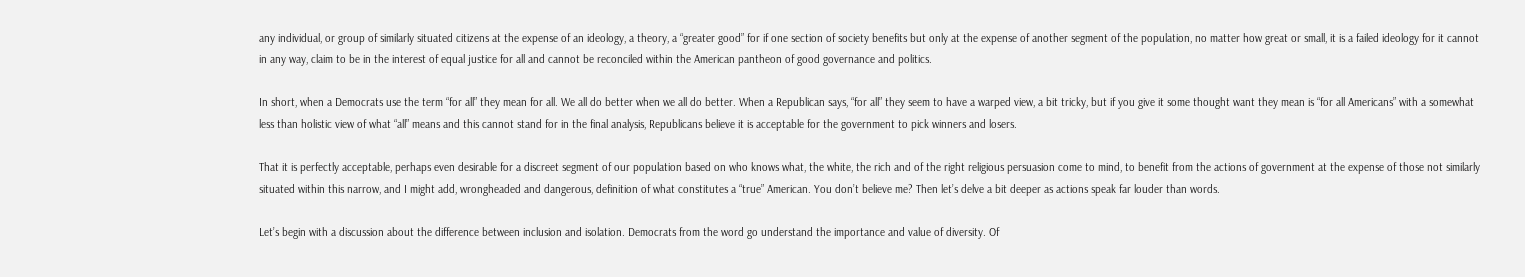any individual, or group of similarly situated citizens at the expense of an ideology, a theory, a “greater good” for if one section of society benefits but only at the expense of another segment of the population, no matter how great or small, it is a failed ideology for it cannot in any way, claim to be in the interest of equal justice for all and cannot be reconciled within the American pantheon of good governance and politics.

In short, when a Democrats use the term “for all” they mean for all. We all do better when we all do better. When a Republican says, “for all” they seem to have a warped view, a bit tricky, but if you give it some thought want they mean is “for all Americans” with a somewhat less than holistic view of what “all” means and this cannot stand for in the final analysis, Republicans believe it is acceptable for the government to pick winners and losers.

That it is perfectly acceptable, perhaps even desirable for a discreet segment of our population based on who knows what, the white, the rich and of the right religious persuasion come to mind, to benefit from the actions of government at the expense of those not similarly situated within this narrow, and I might add, wrongheaded and dangerous, definition of what constitutes a “true” American. You don’t believe me? Then let’s delve a bit deeper as actions speak far louder than words.

Let’s begin with a discussion about the difference between inclusion and isolation. Democrats from the word go understand the importance and value of diversity. Of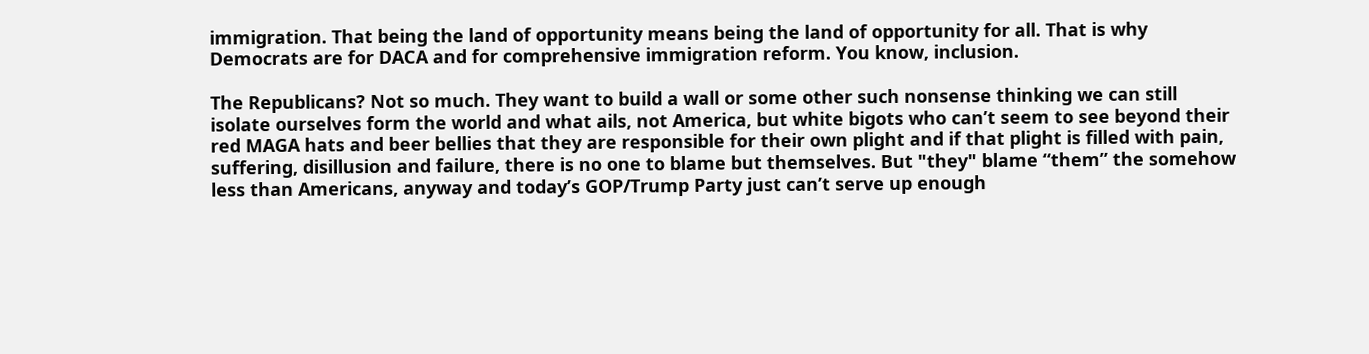immigration. That being the land of opportunity means being the land of opportunity for all. That is why Democrats are for DACA and for comprehensive immigration reform. You know, inclusion.

The Republicans? Not so much. They want to build a wall or some other such nonsense thinking we can still isolate ourselves form the world and what ails, not America, but white bigots who can’t seem to see beyond their red MAGA hats and beer bellies that they are responsible for their own plight and if that plight is filled with pain, suffering, disillusion and failure, there is no one to blame but themselves. But "they" blame “them” the somehow less than Americans, anyway and today’s GOP/Trump Party just can’t serve up enough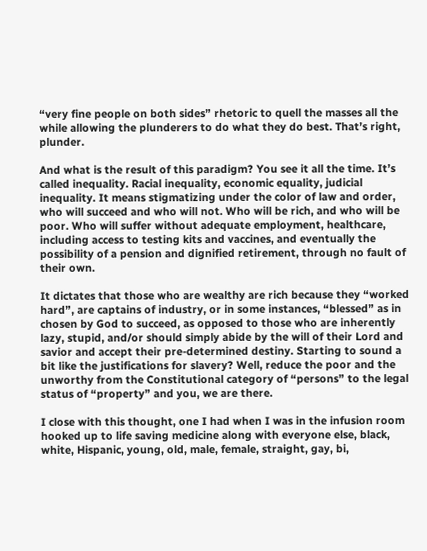“very fine people on both sides” rhetoric to quell the masses all the while allowing the plunderers to do what they do best. That’s right, plunder.

And what is the result of this paradigm? You see it all the time. It’s called inequality. Racial inequality, economic equality, judicial inequality. It means stigmatizing under the color of law and order, who will succeed and who will not. Who will be rich, and who will be poor. Who will suffer without adequate employment, healthcare, including access to testing kits and vaccines, and eventually the possibility of a pension and dignified retirement, through no fault of their own.

It dictates that those who are wealthy are rich because they “worked hard”, are captains of industry, or in some instances, “blessed” as in chosen by God to succeed, as opposed to those who are inherently lazy, stupid, and/or should simply abide by the will of their Lord and savior and accept their pre-determined destiny. Starting to sound a bit like the justifications for slavery? Well, reduce the poor and the unworthy from the Constitutional category of “persons” to the legal status of “property” and you, we are there.

I close with this thought, one I had when I was in the infusion room hooked up to life saving medicine along with everyone else, black, white, Hispanic, young, old, male, female, straight, gay, bi,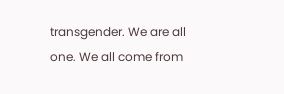transgender. We are all one. We all come from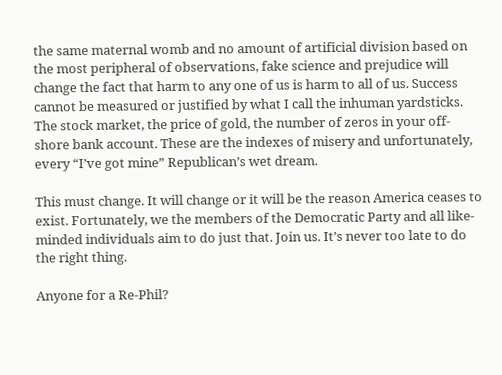the same maternal womb and no amount of artificial division based on the most peripheral of observations, fake science and prejudice will change the fact that harm to any one of us is harm to all of us. Success cannot be measured or justified by what I call the inhuman yardsticks. The stock market, the price of gold, the number of zeros in your off-shore bank account. These are the indexes of misery and unfortunately, every “I’ve got mine” Republican’s wet dream.

This must change. It will change or it will be the reason America ceases to exist. Fortunately, we the members of the Democratic Party and all like- minded individuals aim to do just that. Join us. It’s never too late to do the right thing.

Anyone for a Re-Phil?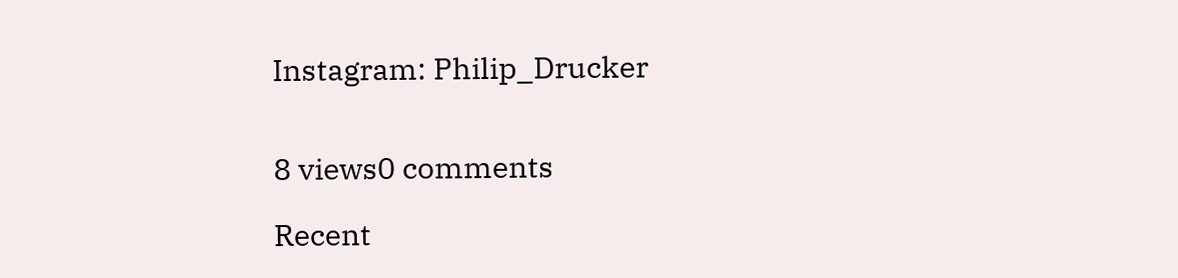Instagram: Philip_Drucker


8 views0 comments

Recent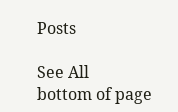Posts

See All
bottom of page